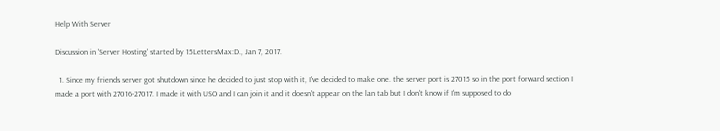Help With Server

Discussion in 'Server Hosting' started by 15LettersMax:D., Jan 7, 2017.

  1. Since my friends server got shutdown since he decided to just stop with it, I've decided to make one. the server port is 27015 so in the port forward section I made a port with 27016-27017. I made it with USO and I can join it and it doesn't appear on the lan tab but I don't know if I'm supposed to do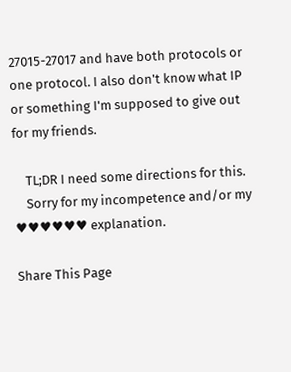27015-27017 and have both protocols or one protocol. I also don't know what IP or something I'm supposed to give out for my friends.

    TL;DR I need some directions for this.
    Sorry for my incompetence and/or my ♥♥♥♥♥♥ explanation.

Share This Page